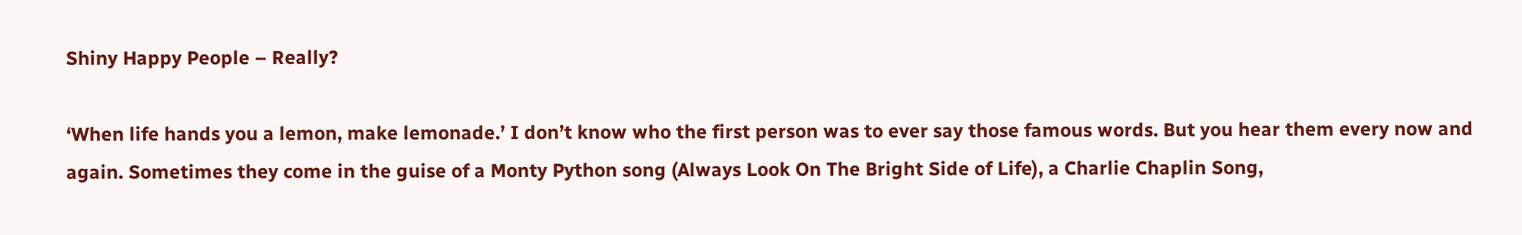Shiny Happy People – Really?

‘When life hands you a lemon, make lemonade.’ I don’t know who the first person was to ever say those famous words. But you hear them every now and again. Sometimes they come in the guise of a Monty Python song (Always Look On The Bright Side of Life), a Charlie Chaplin Song,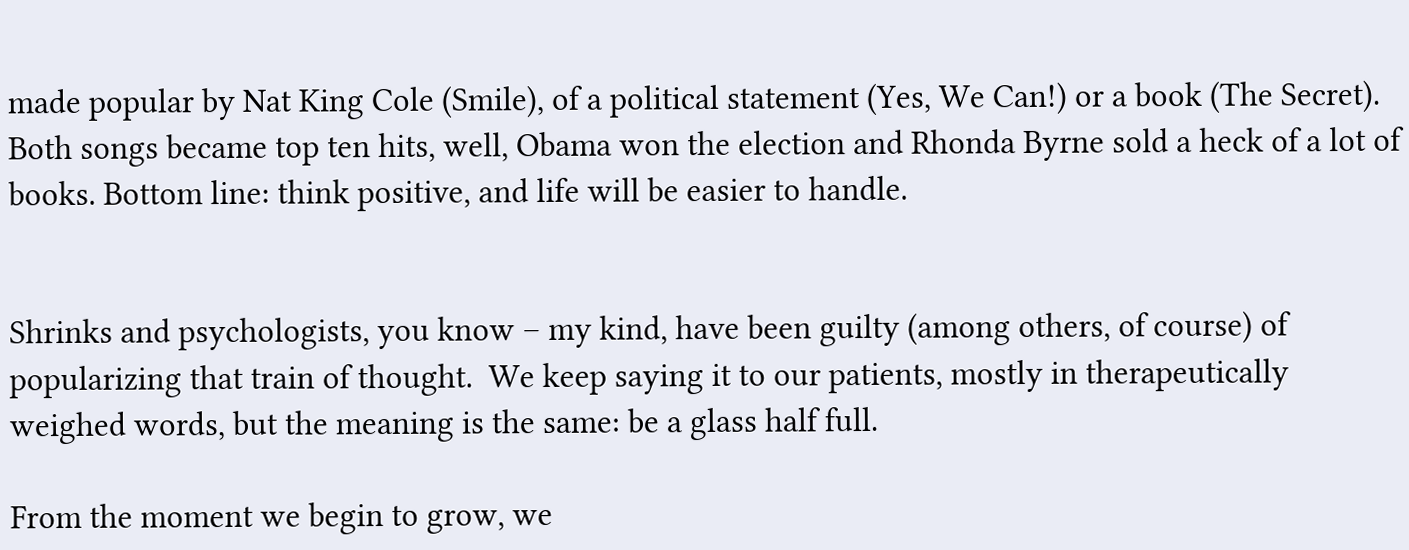made popular by Nat King Cole (Smile), of a political statement (Yes, We Can!) or a book (The Secret). Both songs became top ten hits, well, Obama won the election and Rhonda Byrne sold a heck of a lot of books. Bottom line: think positive, and life will be easier to handle.


Shrinks and psychologists, you know – my kind, have been guilty (among others, of course) of popularizing that train of thought.  We keep saying it to our patients, mostly in therapeutically weighed words, but the meaning is the same: be a glass half full.

From the moment we begin to grow, we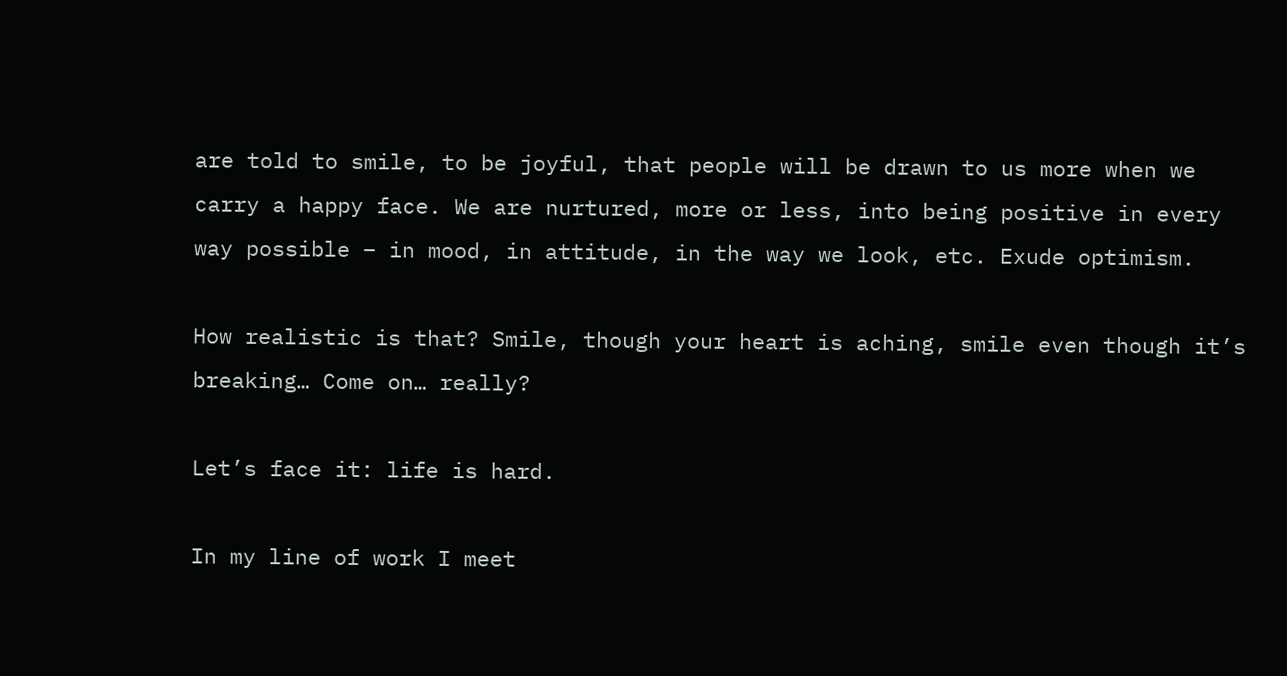are told to smile, to be joyful, that people will be drawn to us more when we carry a happy face. We are nurtured, more or less, into being positive in every way possible – in mood, in attitude, in the way we look, etc. Exude optimism.

How realistic is that? Smile, though your heart is aching, smile even though it’s breaking… Come on… really?

Let’s face it: life is hard.

In my line of work I meet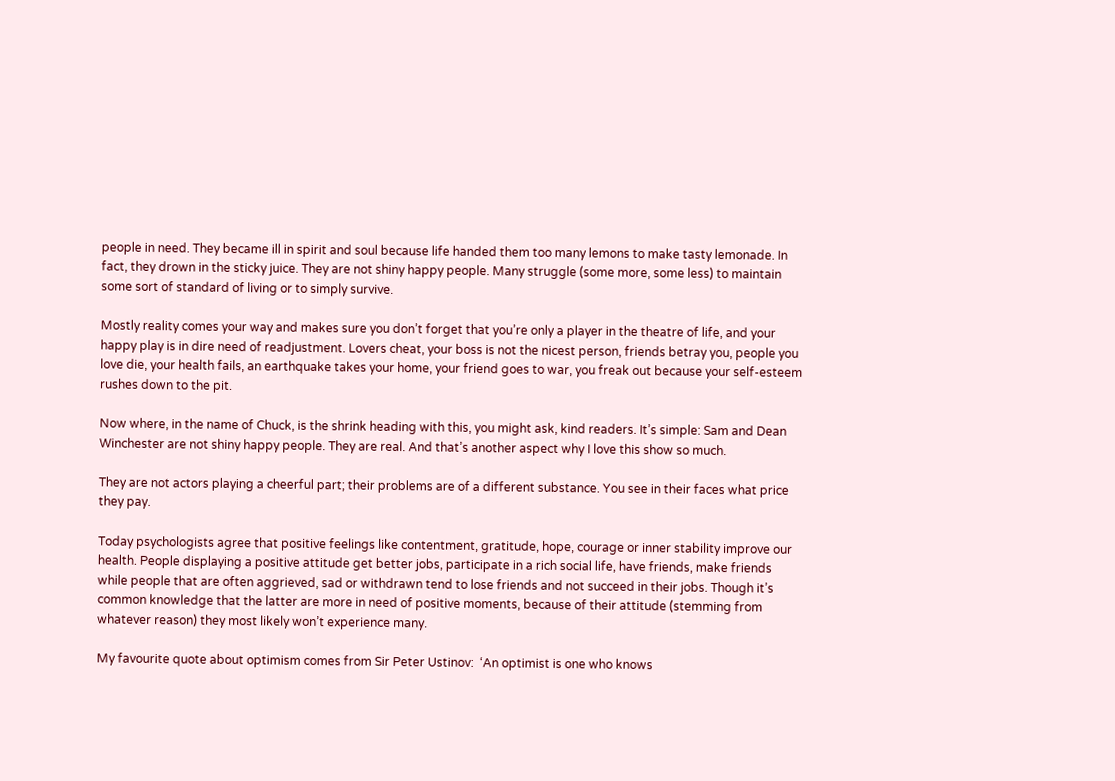people in need. They became ill in spirit and soul because life handed them too many lemons to make tasty lemonade. In fact, they drown in the sticky juice. They are not shiny happy people. Many struggle (some more, some less) to maintain some sort of standard of living or to simply survive.

Mostly reality comes your way and makes sure you don’t forget that you’re only a player in the theatre of life, and your happy play is in dire need of readjustment. Lovers cheat, your boss is not the nicest person, friends betray you, people you love die, your health fails, an earthquake takes your home, your friend goes to war, you freak out because your self-esteem rushes down to the pit.

Now where, in the name of Chuck, is the shrink heading with this, you might ask, kind readers. It’s simple: Sam and Dean Winchester are not shiny happy people. They are real. And that’s another aspect why I love this show so much.

They are not actors playing a cheerful part; their problems are of a different substance. You see in their faces what price they pay.

Today psychologists agree that positive feelings like contentment, gratitude, hope, courage or inner stability improve our health. People displaying a positive attitude get better jobs, participate in a rich social life, have friends, make friends while people that are often aggrieved, sad or withdrawn tend to lose friends and not succeed in their jobs. Though it’s common knowledge that the latter are more in need of positive moments, because of their attitude (stemming from whatever reason) they most likely won’t experience many.

My favourite quote about optimism comes from Sir Peter Ustinov:  ‘An optimist is one who knows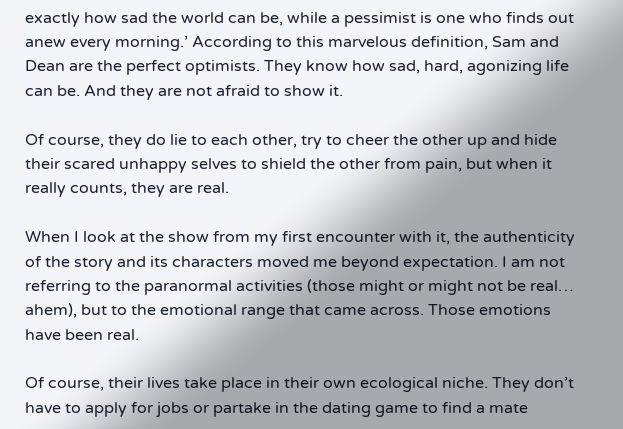exactly how sad the world can be, while a pessimist is one who finds out anew every morning.’ According to this marvelous definition, Sam and Dean are the perfect optimists. They know how sad, hard, agonizing life can be. And they are not afraid to show it.

Of course, they do lie to each other, try to cheer the other up and hide their scared unhappy selves to shield the other from pain, but when it really counts, they are real.

When I look at the show from my first encounter with it, the authenticity of the story and its characters moved me beyond expectation. I am not referring to the paranormal activities (those might or might not be real… ahem), but to the emotional range that came across. Those emotions have been real.

Of course, their lives take place in their own ecological niche. They don’t have to apply for jobs or partake in the dating game to find a mate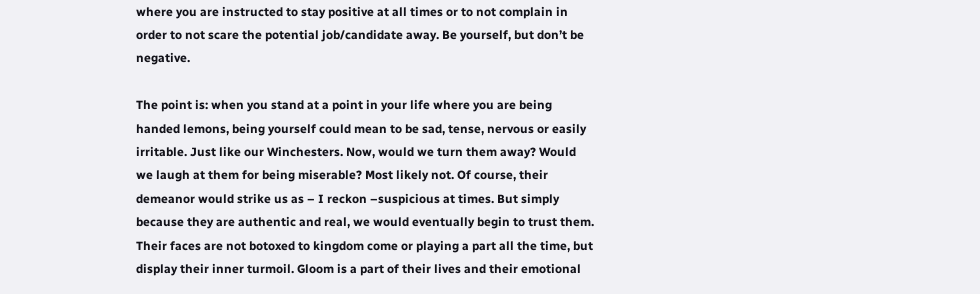where you are instructed to stay positive at all times or to not complain in order to not scare the potential job/candidate away. Be yourself, but don’t be negative.

The point is: when you stand at a point in your life where you are being handed lemons, being yourself could mean to be sad, tense, nervous or easily irritable. Just like our Winchesters. Now, would we turn them away? Would we laugh at them for being miserable? Most likely not. Of course, their demeanor would strike us as – I reckon –suspicious at times. But simply because they are authentic and real, we would eventually begin to trust them. Their faces are not botoxed to kingdom come or playing a part all the time, but display their inner turmoil. Gloom is a part of their lives and their emotional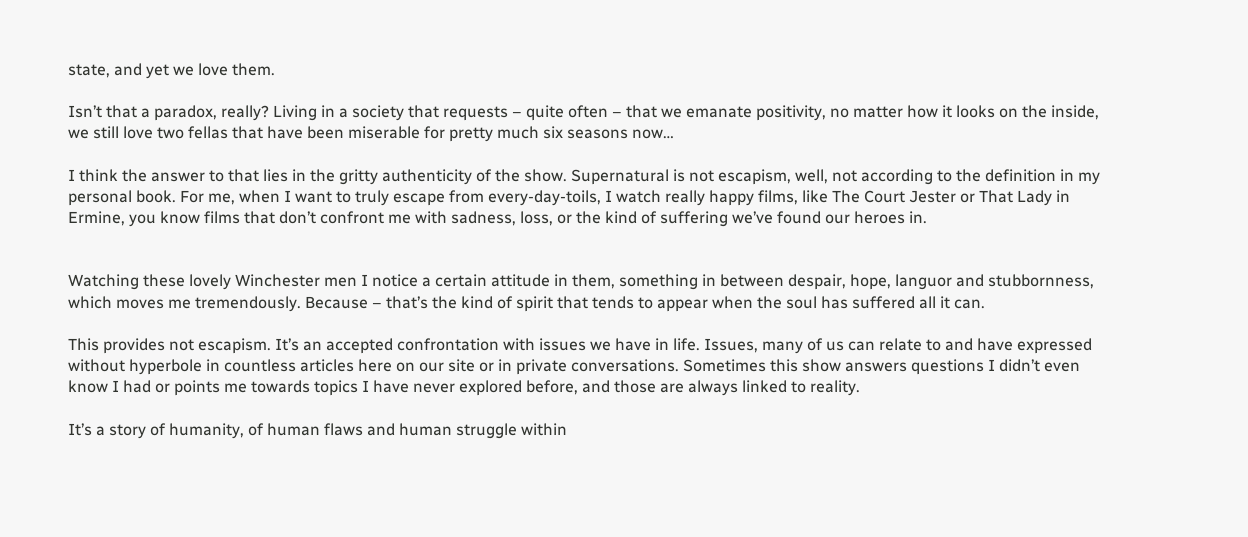state, and yet we love them.

Isn’t that a paradox, really? Living in a society that requests – quite often – that we emanate positivity, no matter how it looks on the inside, we still love two fellas that have been miserable for pretty much six seasons now…

I think the answer to that lies in the gritty authenticity of the show. Supernatural is not escapism, well, not according to the definition in my personal book. For me, when I want to truly escape from every-day-toils, I watch really happy films, like The Court Jester or That Lady in Ermine, you know films that don’t confront me with sadness, loss, or the kind of suffering we’ve found our heroes in.


Watching these lovely Winchester men I notice a certain attitude in them, something in between despair, hope, languor and stubbornness, which moves me tremendously. Because – that’s the kind of spirit that tends to appear when the soul has suffered all it can.

This provides not escapism. It’s an accepted confrontation with issues we have in life. Issues, many of us can relate to and have expressed without hyperbole in countless articles here on our site or in private conversations. Sometimes this show answers questions I didn’t even know I had or points me towards topics I have never explored before, and those are always linked to reality.

It’s a story of humanity, of human flaws and human struggle within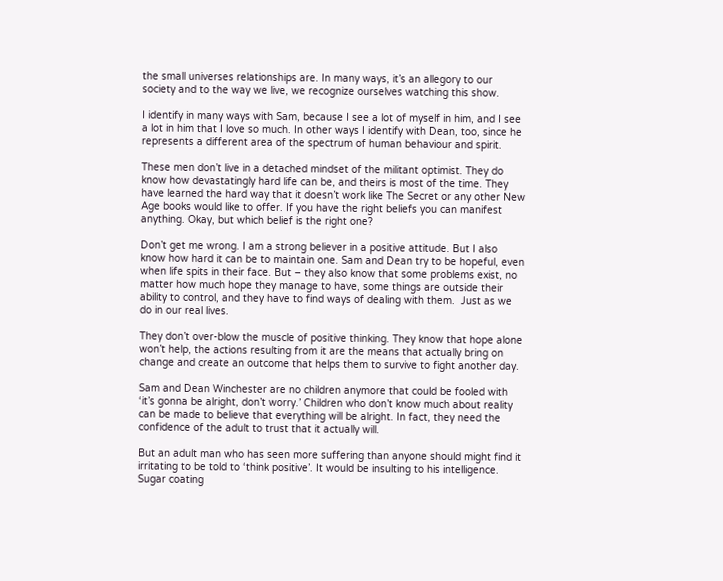the small universes relationships are. In many ways, it’s an allegory to our society and to the way we live, we recognize ourselves watching this show.

I identify in many ways with Sam, because I see a lot of myself in him, and I see a lot in him that I love so much. In other ways I identify with Dean, too, since he represents a different area of the spectrum of human behaviour and spirit.

These men don’t live in a detached mindset of the militant optimist. They do know how devastatingly hard life can be, and theirs is most of the time. They have learned the hard way that it doesn’t work like The Secret or any other New Age books would like to offer. If you have the right beliefs you can manifest anything. Okay, but which belief is the right one?

Don’t get me wrong. I am a strong believer in a positive attitude. But I also know how hard it can be to maintain one. Sam and Dean try to be hopeful, even when life spits in their face. But – they also know that some problems exist, no matter how much hope they manage to have, some things are outside their ability to control, and they have to find ways of dealing with them.  Just as we do in our real lives.

They don’t over-blow the muscle of positive thinking. They know that hope alone won’t help, the actions resulting from it are the means that actually bring on change and create an outcome that helps them to survive to fight another day.

Sam and Dean Winchester are no children anymore that could be fooled with ‘it’s gonna be alright, don’t worry.’ Children who don’t know much about reality can be made to believe that everything will be alright. In fact, they need the confidence of the adult to trust that it actually will.

But an adult man who has seen more suffering than anyone should might find it irritating to be told to ‘think positive’. It would be insulting to his intelligence. Sugar coating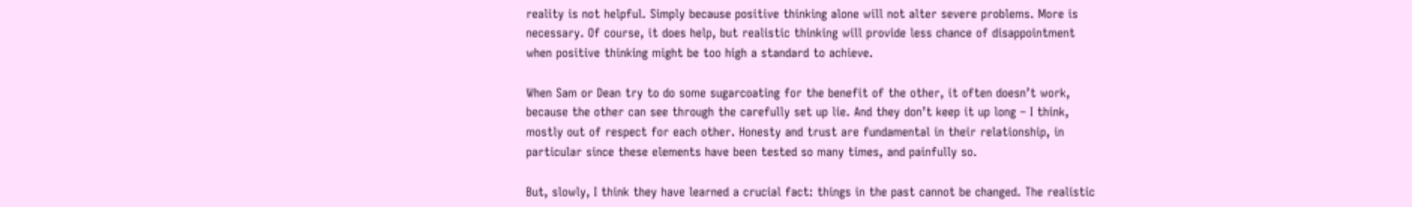reality is not helpful. Simply because positive thinking alone will not alter severe problems. More is necessary. Of course, it does help, but realistic thinking will provide less chance of disappointment when positive thinking might be too high a standard to achieve.

When Sam or Dean try to do some sugarcoating for the benefit of the other, it often doesn’t work, because the other can see through the carefully set up lie. And they don’t keep it up long – I think, mostly out of respect for each other. Honesty and trust are fundamental in their relationship, in particular since these elements have been tested so many times, and painfully so.

But, slowly, I think they have learned a crucial fact: things in the past cannot be changed. The realistic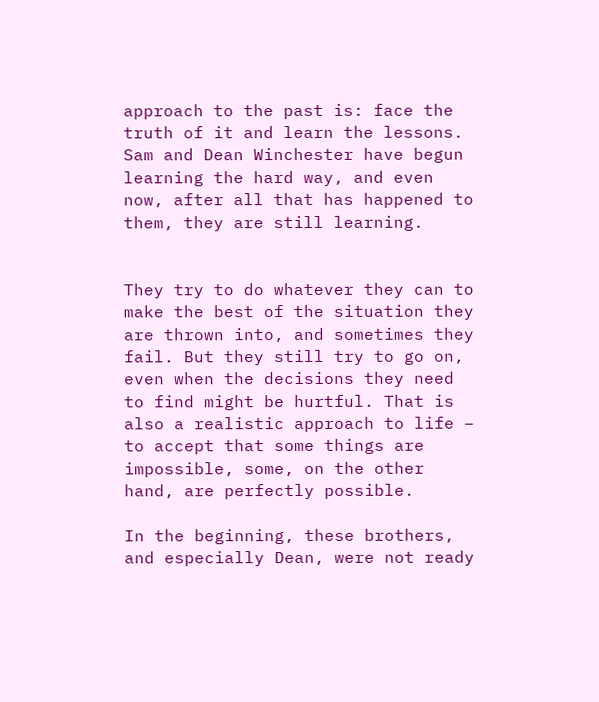approach to the past is: face the truth of it and learn the lessons. Sam and Dean Winchester have begun learning the hard way, and even now, after all that has happened to them, they are still learning.


They try to do whatever they can to make the best of the situation they are thrown into, and sometimes they fail. But they still try to go on, even when the decisions they need to find might be hurtful. That is also a realistic approach to life – to accept that some things are impossible, some, on the other hand, are perfectly possible.

In the beginning, these brothers, and especially Dean, were not ready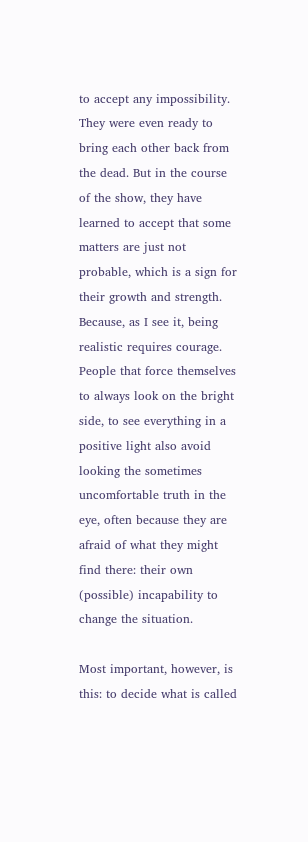to accept any impossibility. They were even ready to bring each other back from the dead. But in the course of the show, they have learned to accept that some matters are just not probable, which is a sign for their growth and strength. Because, as I see it, being realistic requires courage. People that force themselves to always look on the bright side, to see everything in a positive light also avoid looking the sometimes uncomfortable truth in the eye, often because they are afraid of what they might find there: their own (possible) incapability to change the situation.

Most important, however, is this: to decide what is called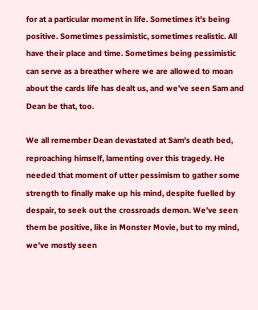for at a particular moment in life. Sometimes it’s being positive. Sometimes pessimistic, sometimes realistic. All have their place and time. Sometimes being pessimistic can serve as a breather where we are allowed to moan about the cards life has dealt us, and we’ve seen Sam and Dean be that, too.

We all remember Dean devastated at Sam’s death bed, reproaching himself, lamenting over this tragedy. He needed that moment of utter pessimism to gather some strength to finally make up his mind, despite fuelled by despair, to seek out the crossroads demon. We’ve seen them be positive, like in Monster Movie, but to my mind, we’ve mostly seen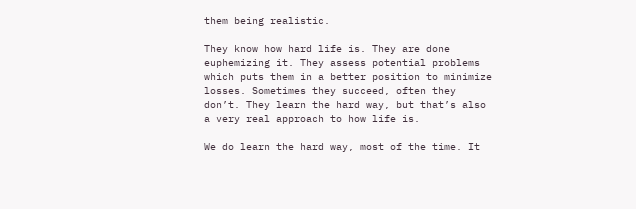them being realistic.

They know how hard life is. They are done euphemizing it. They assess potential problems which puts them in a better position to minimize losses. Sometimes they succeed, often they don’t. They learn the hard way, but that’s also a very real approach to how life is.

We do learn the hard way, most of the time. It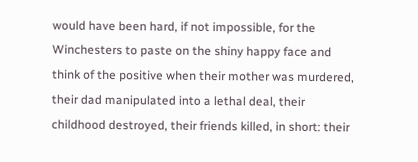would have been hard, if not impossible, for the Winchesters to paste on the shiny happy face and think of the positive when their mother was murdered, their dad manipulated into a lethal deal, their childhood destroyed, their friends killed, in short: their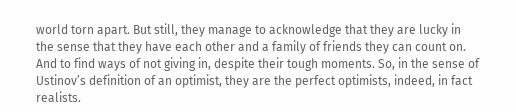world torn apart. But still, they manage to acknowledge that they are lucky in the sense that they have each other and a family of friends they can count on. And to find ways of not giving in, despite their tough moments. So, in the sense of Ustinov’s definition of an optimist, they are the perfect optimists, indeed, in fact realists.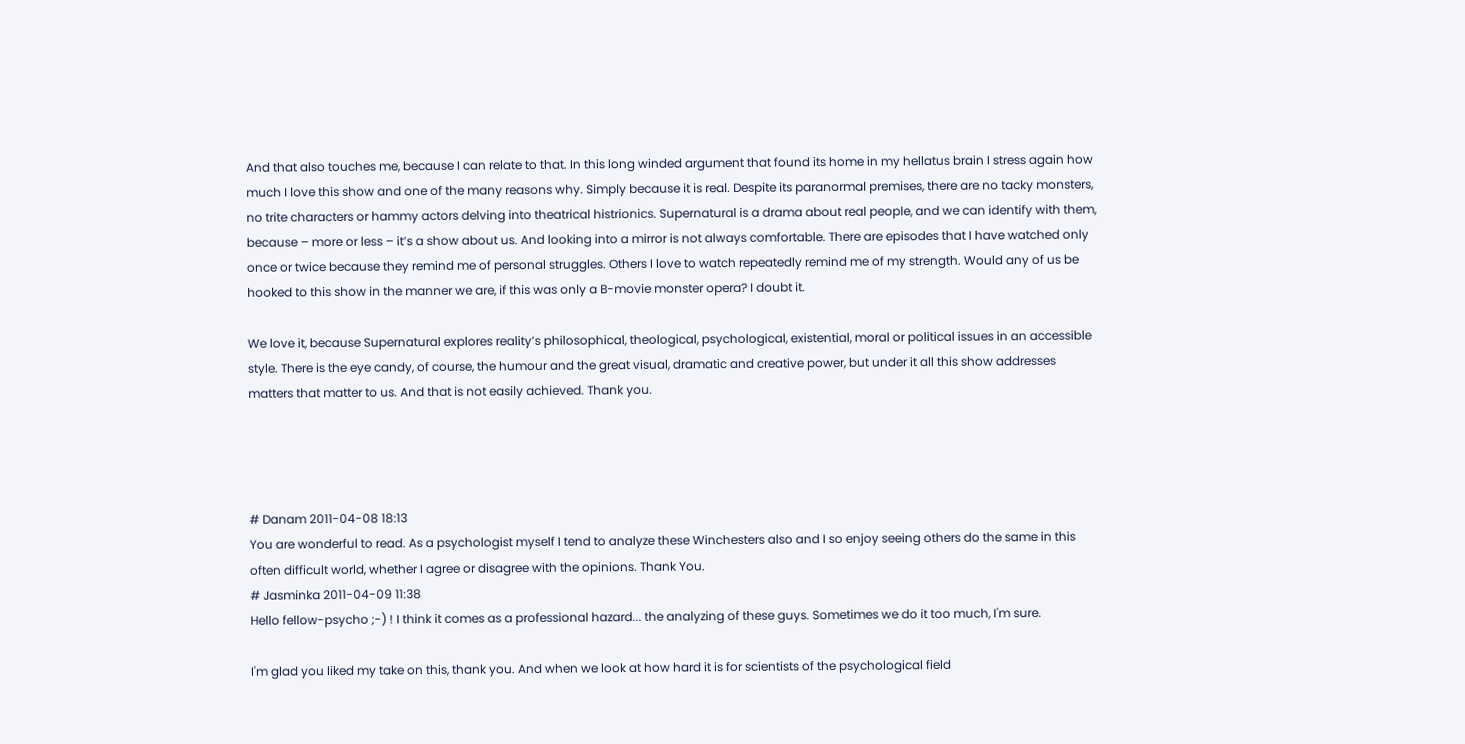And that also touches me, because I can relate to that. In this long winded argument that found its home in my hellatus brain I stress again how much I love this show and one of the many reasons why. Simply because it is real. Despite its paranormal premises, there are no tacky monsters, no trite characters or hammy actors delving into theatrical histrionics. Supernatural is a drama about real people, and we can identify with them, because – more or less – it’s a show about us. And looking into a mirror is not always comfortable. There are episodes that I have watched only once or twice because they remind me of personal struggles. Others I love to watch repeatedly remind me of my strength. Would any of us be hooked to this show in the manner we are, if this was only a B-movie monster opera? I doubt it.

We love it, because Supernatural explores reality’s philosophical, theological, psychological, existential, moral or political issues in an accessible style. There is the eye candy, of course, the humour and the great visual, dramatic and creative power, but under it all this show addresses matters that matter to us. And that is not easily achieved. Thank you.




# Danam 2011-04-08 18:13
You are wonderful to read. As a psychologist myself I tend to analyze these Winchesters also and I so enjoy seeing others do the same in this often difficult world, whether I agree or disagree with the opinions. Thank You.
# Jasminka 2011-04-09 11:38
Hello fellow-psycho ;-) ! I think it comes as a professional hazard... the analyzing of these guys. Sometimes we do it too much, I'm sure.

I'm glad you liked my take on this, thank you. And when we look at how hard it is for scientists of the psychological field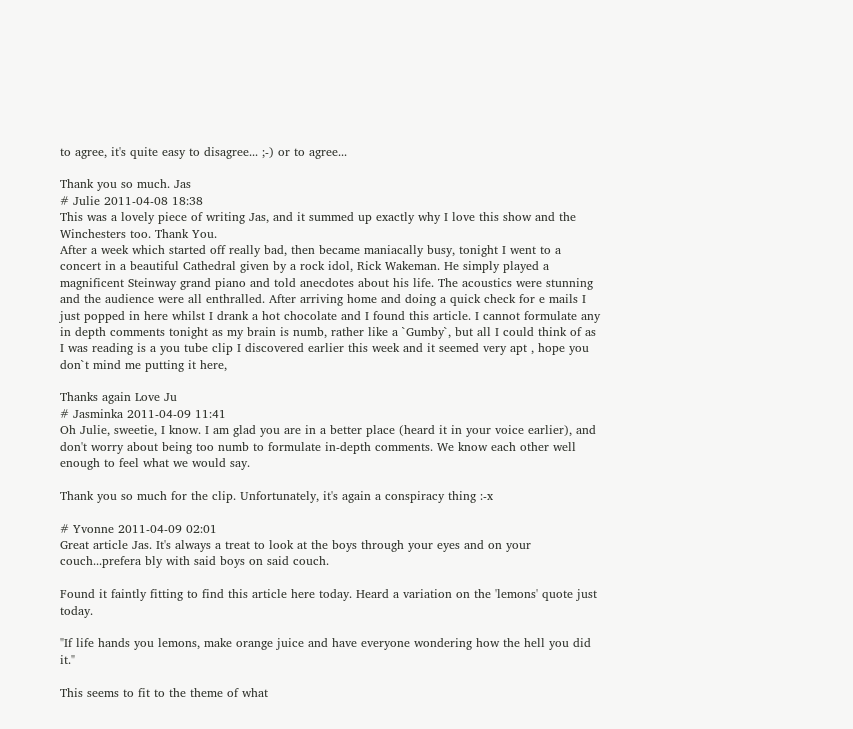to agree, it's quite easy to disagree... ;-) or to agree...

Thank you so much. Jas
# Julie 2011-04-08 18:38
This was a lovely piece of writing Jas, and it summed up exactly why I love this show and the Winchesters too. Thank You.
After a week which started off really bad, then became maniacally busy, tonight I went to a concert in a beautiful Cathedral given by a rock idol, Rick Wakeman. He simply played a magnificent Steinway grand piano and told anecdotes about his life. The acoustics were stunning and the audience were all enthralled. After arriving home and doing a quick check for e mails I just popped in here whilst I drank a hot chocolate and I found this article. I cannot formulate any in depth comments tonight as my brain is numb, rather like a `Gumby`, but all I could think of as I was reading is a you tube clip I discovered earlier this week and it seemed very apt , hope you don`t mind me putting it here,

Thanks again Love Ju
# Jasminka 2011-04-09 11:41
Oh Julie, sweetie, I know. I am glad you are in a better place (heard it in your voice earlier), and don't worry about being too numb to formulate in-depth comments. We know each other well enough to feel what we would say.

Thank you so much for the clip. Unfortunately, it's again a conspiracy thing :-x

# Yvonne 2011-04-09 02:01
Great article Jas. It's always a treat to look at the boys through your eyes and on your couch...prefera bly with said boys on said couch.

Found it faintly fitting to find this article here today. Heard a variation on the 'lemons' quote just today.

"If life hands you lemons, make orange juice and have everyone wondering how the hell you did it."

This seems to fit to the theme of what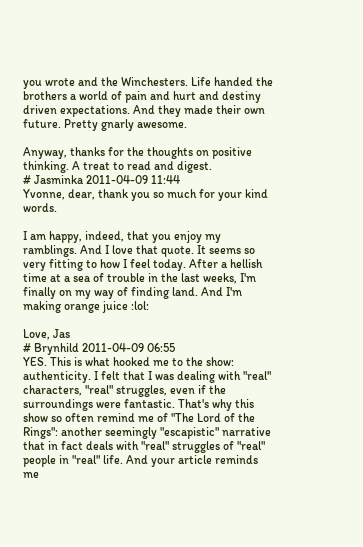you wrote and the Winchesters. Life handed the brothers a world of pain and hurt and destiny driven expectations. And they made their own future. Pretty gnarly awesome.

Anyway, thanks for the thoughts on positive thinking. A treat to read and digest.
# Jasminka 2011-04-09 11:44
Yvonne, dear, thank you so much for your kind words.

I am happy, indeed, that you enjoy my ramblings. And I love that quote. It seems so very fitting to how I feel today. After a hellish time at a sea of trouble in the last weeks, I'm finally on my way of finding land. And I'm making orange juice :lol:

Love, Jas
# Brynhild 2011-04-09 06:55
YES. This is what hooked me to the show: authenticity. I felt that I was dealing with "real" characters, "real" struggles, even if the surroundings were fantastic. That's why this show so often remind me of "The Lord of the Rings": another seemingly "escapistic" narrative that in fact deals with "real" struggles of "real" people in "real" life. And your article reminds me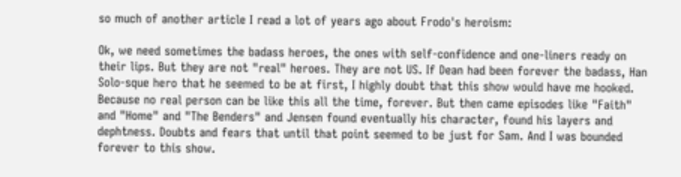so much of another article I read a lot of years ago about Frodo's heroism:

Ok, we need sometimes the badass heroes, the ones with self-confidence and one-liners ready on their lips. But they are not "real" heroes. They are not US. If Dean had been forever the badass, Han Solo-sque hero that he seemed to be at first, I highly doubt that this show would have me hooked. Because no real person can be like this all the time, forever. But then came episodes like "Faith" and "Home" and "The Benders" and Jensen found eventually his character, found his layers and dephtness. Doubts and fears that until that point seemed to be just for Sam. And I was bounded forever to this show.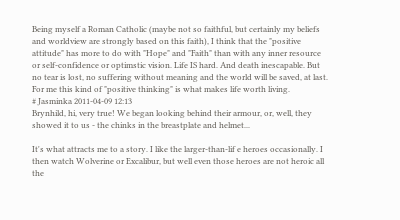Being myself a Roman Catholic (maybe not so faithful, but certainly my beliefs and worldview are strongly based on this faith), I think that the "positive attitude" has more to do with "Hope" and "Faith" than with any inner resource or self-confidence or optimstic vision. Life IS hard. And death inescapable. But no tear is lost, no suffering without meaning and the world will be saved, at last. For me this kind of "positive thinking" is what makes life worth living.
# Jasminka 2011-04-09 12:13
Brynhild, hi, very true! We began looking behind their armour, or, well, they showed it to us - the chinks in the breastplate and helmet...

It's what attracts me to a story. I like the larger-than-lif e heroes occasionally. I then watch Wolverine or Excalibur, but well even those heroes are not heroic all the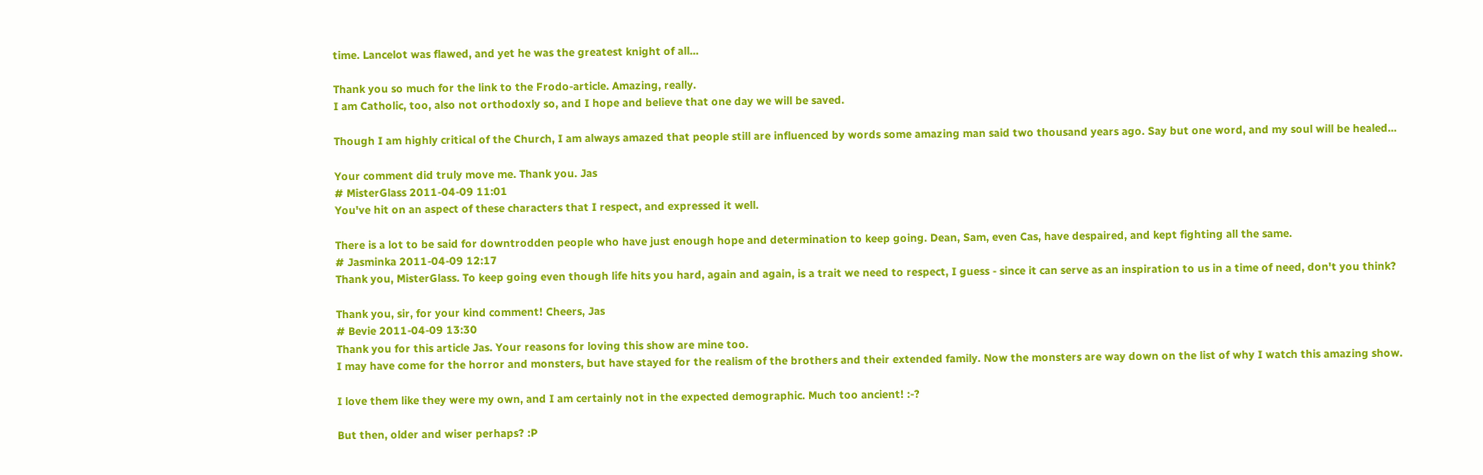time. Lancelot was flawed, and yet he was the greatest knight of all...

Thank you so much for the link to the Frodo-article. Amazing, really.
I am Catholic, too, also not orthodoxly so, and I hope and believe that one day we will be saved.

Though I am highly critical of the Church, I am always amazed that people still are influenced by words some amazing man said two thousand years ago. Say but one word, and my soul will be healed...

Your comment did truly move me. Thank you. Jas
# MisterGlass 2011-04-09 11:01
You've hit on an aspect of these characters that I respect, and expressed it well.

There is a lot to be said for downtrodden people who have just enough hope and determination to keep going. Dean, Sam, even Cas, have despaired, and kept fighting all the same.
# Jasminka 2011-04-09 12:17
Thank you, MisterGlass. To keep going even though life hits you hard, again and again, is a trait we need to respect, I guess - since it can serve as an inspiration to us in a time of need, don't you think?

Thank you, sir, for your kind comment! Cheers, Jas
# Bevie 2011-04-09 13:30
Thank you for this article Jas. Your reasons for loving this show are mine too.
I may have come for the horror and monsters, but have stayed for the realism of the brothers and their extended family. Now the monsters are way down on the list of why I watch this amazing show.

I love them like they were my own, and I am certainly not in the expected demographic. Much too ancient! :-?

But then, older and wiser perhaps? :P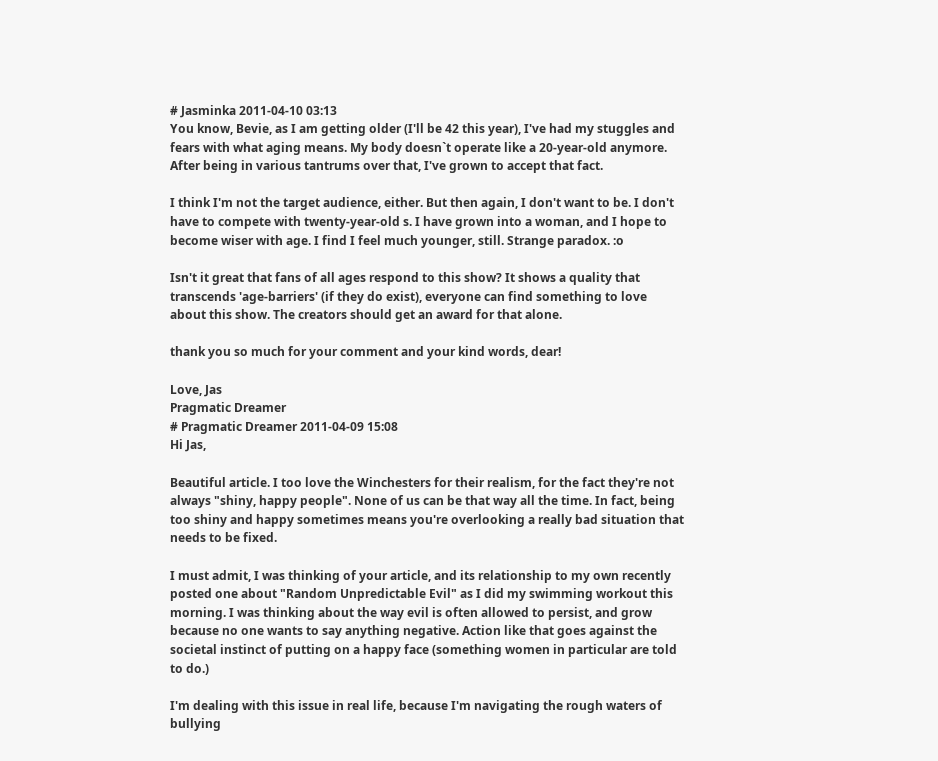# Jasminka 2011-04-10 03:13
You know, Bevie, as I am getting older (I'll be 42 this year), I've had my stuggles and fears with what aging means. My body doesn`t operate like a 20-year-old anymore. After being in various tantrums over that, I've grown to accept that fact.

I think I'm not the target audience, either. But then again, I don't want to be. I don't have to compete with twenty-year-old s. I have grown into a woman, and I hope to become wiser with age. I find I feel much younger, still. Strange paradox. :o

Isn't it great that fans of all ages respond to this show? It shows a quality that transcends 'age-barriers' (if they do exist), everyone can find something to love about this show. The creators should get an award for that alone.

thank you so much for your comment and your kind words, dear!

Love, Jas
Pragmatic Dreamer
# Pragmatic Dreamer 2011-04-09 15:08
Hi Jas,

Beautiful article. I too love the Winchesters for their realism, for the fact they're not always "shiny, happy people". None of us can be that way all the time. In fact, being too shiny and happy sometimes means you're overlooking a really bad situation that needs to be fixed.

I must admit, I was thinking of your article, and its relationship to my own recently posted one about "Random Unpredictable Evil" as I did my swimming workout this morning. I was thinking about the way evil is often allowed to persist, and grow because no one wants to say anything negative. Action like that goes against the societal instinct of putting on a happy face (something women in particular are told to do.)

I'm dealing with this issue in real life, because I'm navigating the rough waters of bullying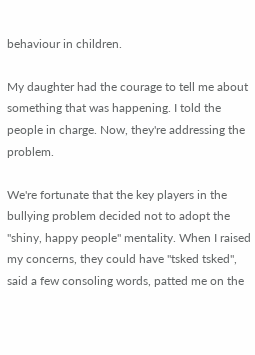behaviour in children.

My daughter had the courage to tell me about something that was happening. I told the people in charge. Now, they're addressing the problem.

We're fortunate that the key players in the bullying problem decided not to adopt the "shiny, happy people" mentality. When I raised my concerns, they could have "tsked tsked", said a few consoling words, patted me on the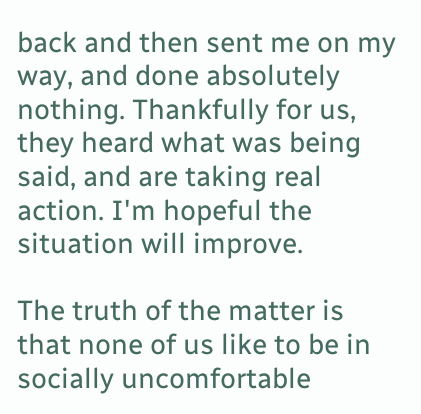back and then sent me on my way, and done absolutely nothing. Thankfully for us, they heard what was being said, and are taking real action. I'm hopeful the situation will improve.

The truth of the matter is that none of us like to be in socially uncomfortable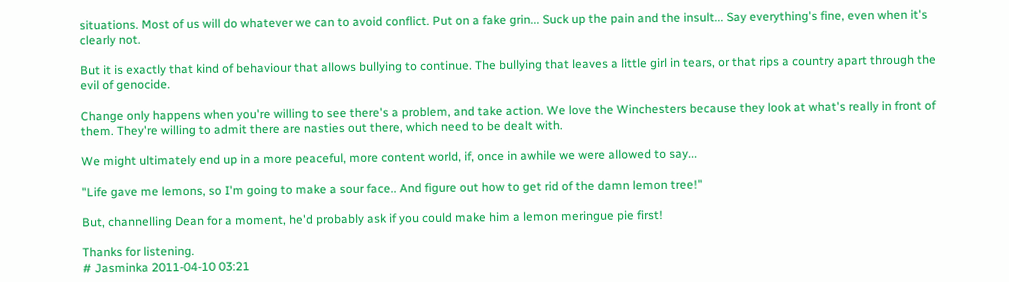situations. Most of us will do whatever we can to avoid conflict. Put on a fake grin... Suck up the pain and the insult... Say everything's fine, even when it's clearly not.

But it is exactly that kind of behaviour that allows bullying to continue. The bullying that leaves a little girl in tears, or that rips a country apart through the evil of genocide.

Change only happens when you're willing to see there's a problem, and take action. We love the Winchesters because they look at what's really in front of them. They're willing to admit there are nasties out there, which need to be dealt with.

We might ultimately end up in a more peaceful, more content world, if, once in awhile we were allowed to say...

"Life gave me lemons, so I'm going to make a sour face.. And figure out how to get rid of the damn lemon tree!"

But, channelling Dean for a moment, he'd probably ask if you could make him a lemon meringue pie first!

Thanks for listening.
# Jasminka 2011-04-10 03:21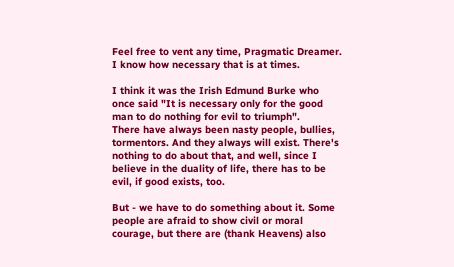Feel free to vent any time, Pragmatic Dreamer. I know how necessary that is at times.

I think it was the Irish Edmund Burke who once said "It is necessary only for the good man to do nothing for evil to triumph".
There have always been nasty people, bullies, tormentors. And they always will exist. There's nothing to do about that, and well, since I believe in the duality of life, there has to be evil, if good exists, too.

But - we have to do something about it. Some people are afraid to show civil or moral courage, but there are (thank Heavens) also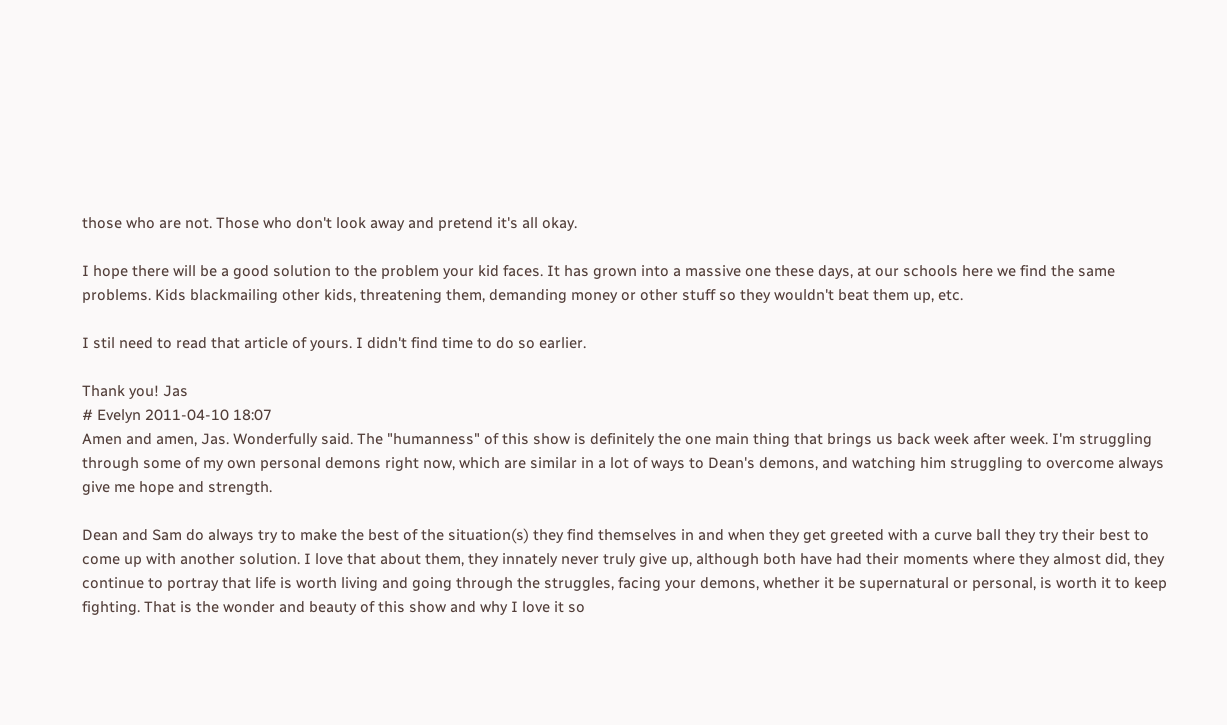those who are not. Those who don't look away and pretend it's all okay.

I hope there will be a good solution to the problem your kid faces. It has grown into a massive one these days, at our schools here we find the same problems. Kids blackmailing other kids, threatening them, demanding money or other stuff so they wouldn't beat them up, etc.

I stil need to read that article of yours. I didn't find time to do so earlier.

Thank you! Jas
# Evelyn 2011-04-10 18:07
Amen and amen, Jas. Wonderfully said. The "humanness" of this show is definitely the one main thing that brings us back week after week. I'm struggling through some of my own personal demons right now, which are similar in a lot of ways to Dean's demons, and watching him struggling to overcome always give me hope and strength.

Dean and Sam do always try to make the best of the situation(s) they find themselves in and when they get greeted with a curve ball they try their best to come up with another solution. I love that about them, they innately never truly give up, although both have had their moments where they almost did, they continue to portray that life is worth living and going through the struggles, facing your demons, whether it be supernatural or personal, is worth it to keep fighting. That is the wonder and beauty of this show and why I love it so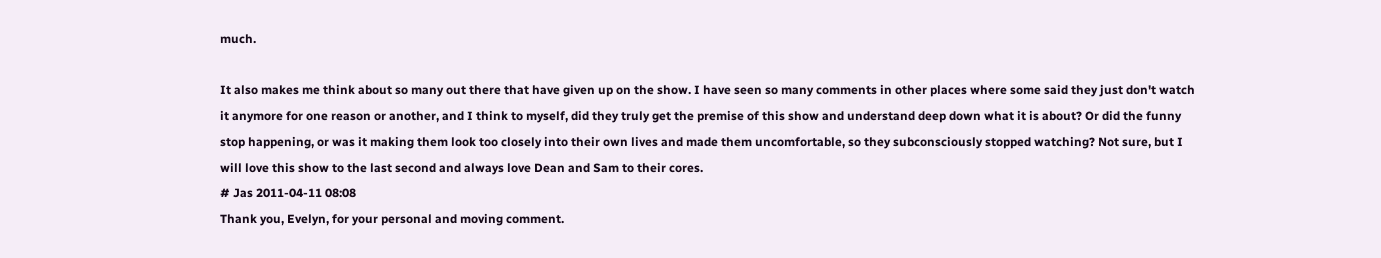much.

It also makes me think about so many out there that have given up on the show. I have seen so many comments in other places where some said they just don't watch it anymore for one reason or another, and I think to myself, did they truly get the premise of this show and understand deep down what it is about? Or did the funny stop happening, or was it making them look too closely into their own lives and made them uncomfortable, so they subconsciously stopped watching? Not sure, but I will love this show to the last second and always love Dean and Sam to their cores.
# Jas 2011-04-11 08:08
Thank you, Evelyn, for your personal and moving comment.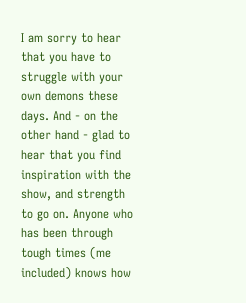I am sorry to hear that you have to struggle with your own demons these days. And - on the other hand - glad to hear that you find inspiration with the show, and strength to go on. Anyone who has been through tough times (me included) knows how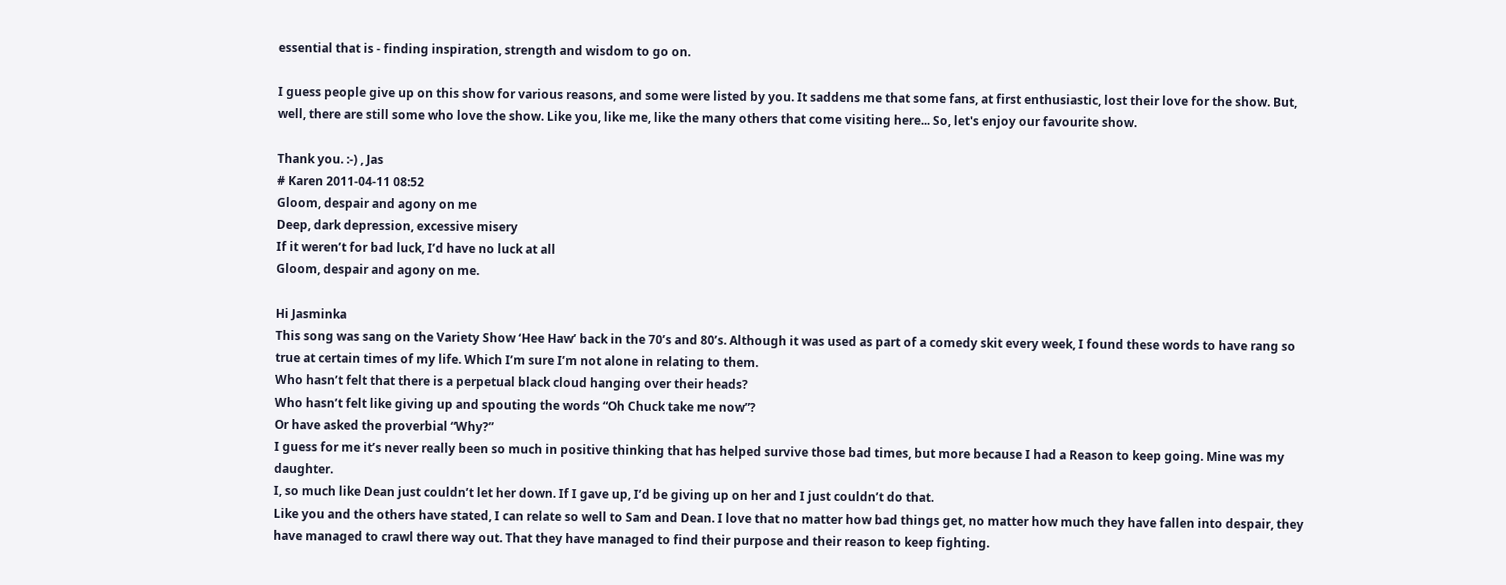essential that is - finding inspiration, strength and wisdom to go on.

I guess people give up on this show for various reasons, and some were listed by you. It saddens me that some fans, at first enthusiastic, lost their love for the show. But, well, there are still some who love the show. Like you, like me, like the many others that come visiting here... So, let's enjoy our favourite show.

Thank you. :-) , Jas
# Karen 2011-04-11 08:52
Gloom, despair and agony on me
Deep, dark depression, excessive misery
If it weren’t for bad luck, I’d have no luck at all
Gloom, despair and agony on me.

Hi Jasminka
This song was sang on the Variety Show ‘Hee Haw’ back in the 70’s and 80’s. Although it was used as part of a comedy skit every week, I found these words to have rang so true at certain times of my life. Which I’m sure I’m not alone in relating to them.
Who hasn’t felt that there is a perpetual black cloud hanging over their heads?
Who hasn’t felt like giving up and spouting the words “Oh Chuck take me now”?
Or have asked the proverbial “Why?”
I guess for me it’s never really been so much in positive thinking that has helped survive those bad times, but more because I had a Reason to keep going. Mine was my daughter.
I, so much like Dean just couldn’t let her down. If I gave up, I’d be giving up on her and I just couldn’t do that.
Like you and the others have stated, I can relate so well to Sam and Dean. I love that no matter how bad things get, no matter how much they have fallen into despair, they have managed to crawl there way out. That they have managed to find their purpose and their reason to keep fighting.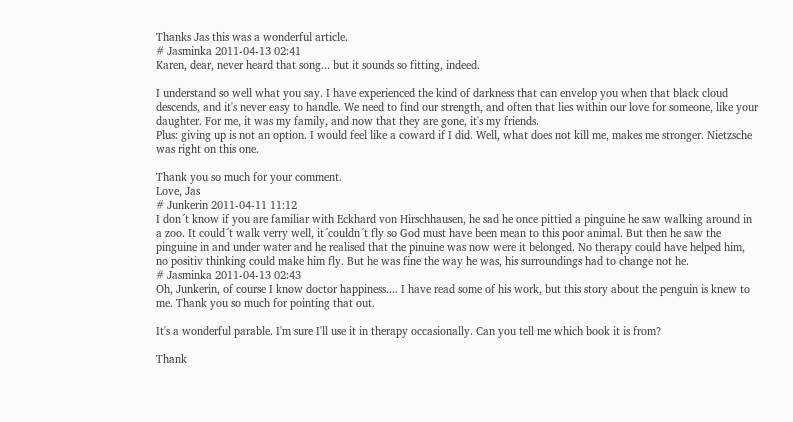Thanks Jas this was a wonderful article.
# Jasminka 2011-04-13 02:41
Karen, dear, never heard that song... but it sounds so fitting, indeed.

I understand so well what you say. I have experienced the kind of darkness that can envelop you when that black cloud descends, and it's never easy to handle. We need to find our strength, and often that lies within our love for someone, like your daughter. For me, it was my family, and now that they are gone, it's my friends.
Plus: giving up is not an option. I would feel like a coward if I did. Well, what does not kill me, makes me stronger. Nietzsche was right on this one.

Thank you so much for your comment.
Love, Jas
# Junkerin 2011-04-11 11:12
I don´t know if you are familiar with Eckhard von Hirschhausen, he sad he once pittied a pinguine he saw walking around in a zoo. It could´t walk verry well, it´couldn´t fly so God must have been mean to this poor animal. But then he saw the pinguine in and under water and he realised that the pinuine was now were it belonged. No therapy could have helped him, no positiv thinking could make him fly. But he was fine the way he was, his surroundings had to change not he.
# Jasminka 2011-04-13 02:43
Oh, Junkerin, of course I know doctor happiness.... I have read some of his work, but this story about the penguin is knew to me. Thank you so much for pointing that out.

It's a wonderful parable. I'm sure I'll use it in therapy occasionally. Can you tell me which book it is from?

Thank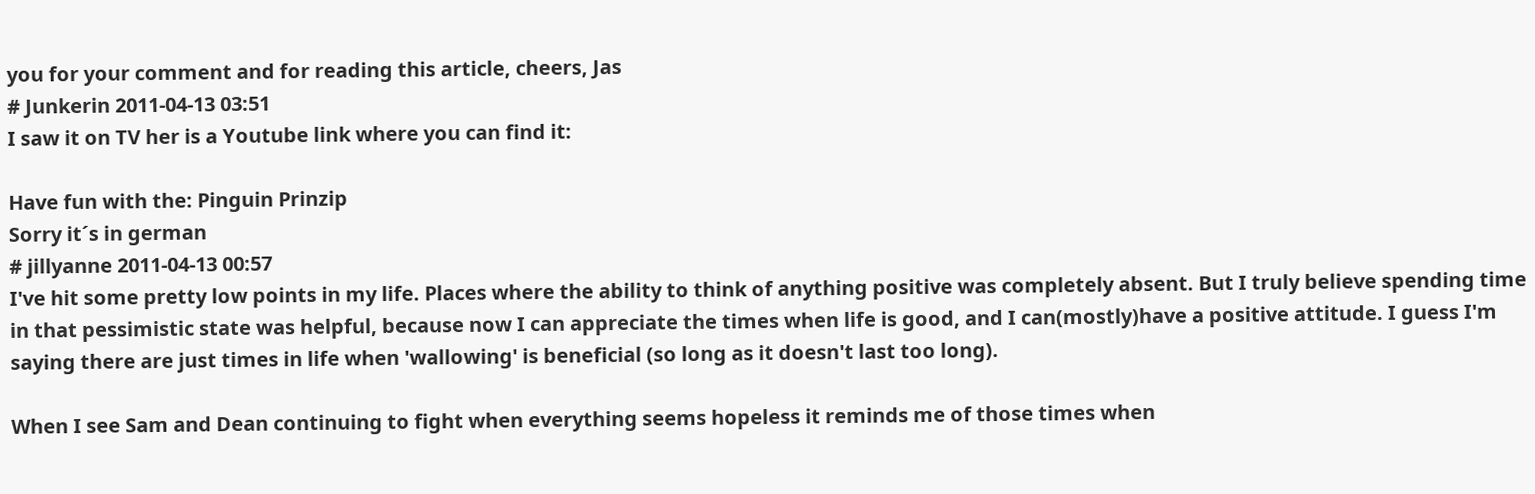you for your comment and for reading this article, cheers, Jas
# Junkerin 2011-04-13 03:51
I saw it on TV her is a Youtube link where you can find it:

Have fun with the: Pinguin Prinzip
Sorry it´s in german
# jillyanne 2011-04-13 00:57
I've hit some pretty low points in my life. Places where the ability to think of anything positive was completely absent. But I truly believe spending time in that pessimistic state was helpful, because now I can appreciate the times when life is good, and I can(mostly)have a positive attitude. I guess I'm saying there are just times in life when 'wallowing' is beneficial (so long as it doesn't last too long).

When I see Sam and Dean continuing to fight when everything seems hopeless it reminds me of those times when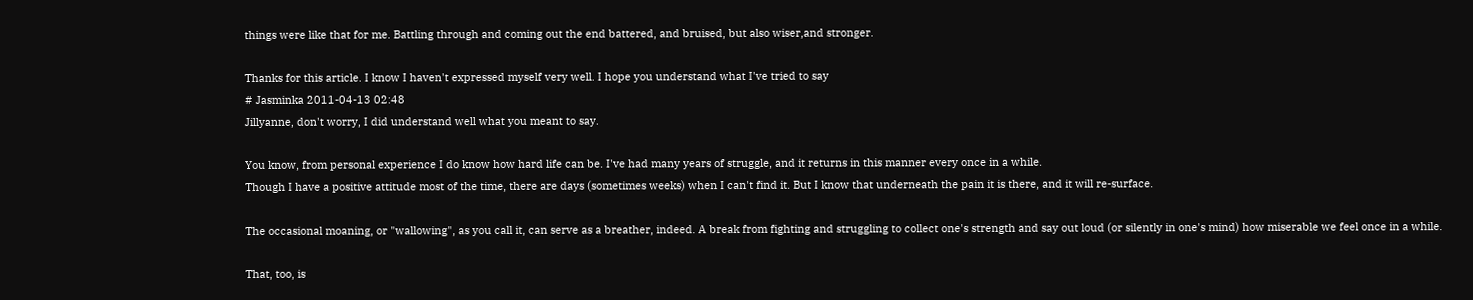things were like that for me. Battling through and coming out the end battered, and bruised, but also wiser,and stronger.

Thanks for this article. I know I haven't expressed myself very well. I hope you understand what I've tried to say
# Jasminka 2011-04-13 02:48
Jillyanne, don't worry, I did understand well what you meant to say.

You know, from personal experience I do know how hard life can be. I've had many years of struggle, and it returns in this manner every once in a while.
Though I have a positive attitude most of the time, there are days (sometimes weeks) when I can't find it. But I know that underneath the pain it is there, and it will re-surface.

The occasional moaning, or "wallowing", as you call it, can serve as a breather, indeed. A break from fighting and struggling to collect one's strength and say out loud (or silently in one's mind) how miserable we feel once in a while.

That, too, is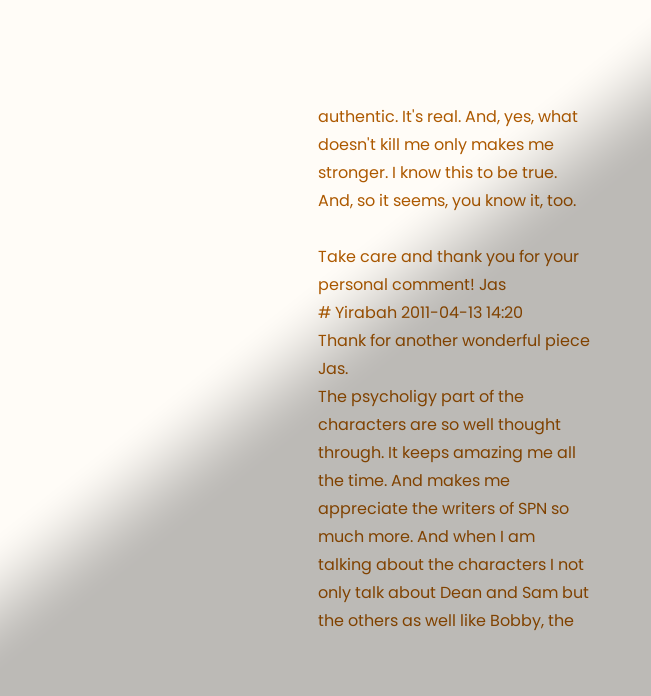authentic. It's real. And, yes, what doesn't kill me only makes me stronger. I know this to be true. And, so it seems, you know it, too.

Take care and thank you for your personal comment! Jas
# Yirabah 2011-04-13 14:20
Thank for another wonderful piece Jas.
The psycholigy part of the characters are so well thought through. It keeps amazing me all the time. And makes me appreciate the writers of SPN so much more. And when I am talking about the characters I not only talk about Dean and Sam but the others as well like Bobby, the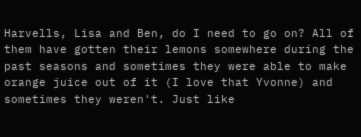Harvells, Lisa and Ben, do I need to go on? All of them have gotten their lemons somewhere during the past seasons and sometimes they were able to make orange juice out of it (I love that Yvonne) and sometimes they weren't. Just like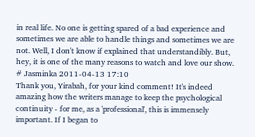in real life. No one is getting spared of a bad experience and sometimes we are able to handle things and sometimes we are not. Well, I don't know if explained that understandibly. But, hey, it is one of the many reasons to watch and love our show.
# Jasminka 2011-04-13 17:10
Thank you, Yirabah, for your kind comment! It's indeed amazing how the writers manage to keep the psychological continuity - for me, as a 'professional', this is immensely important. If I began to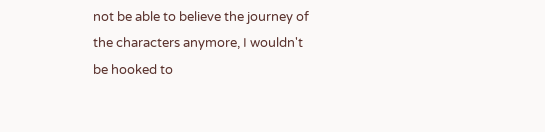not be able to believe the journey of the characters anymore, I wouldn't be hooked to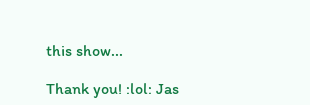this show...

Thank you! :lol: Jas